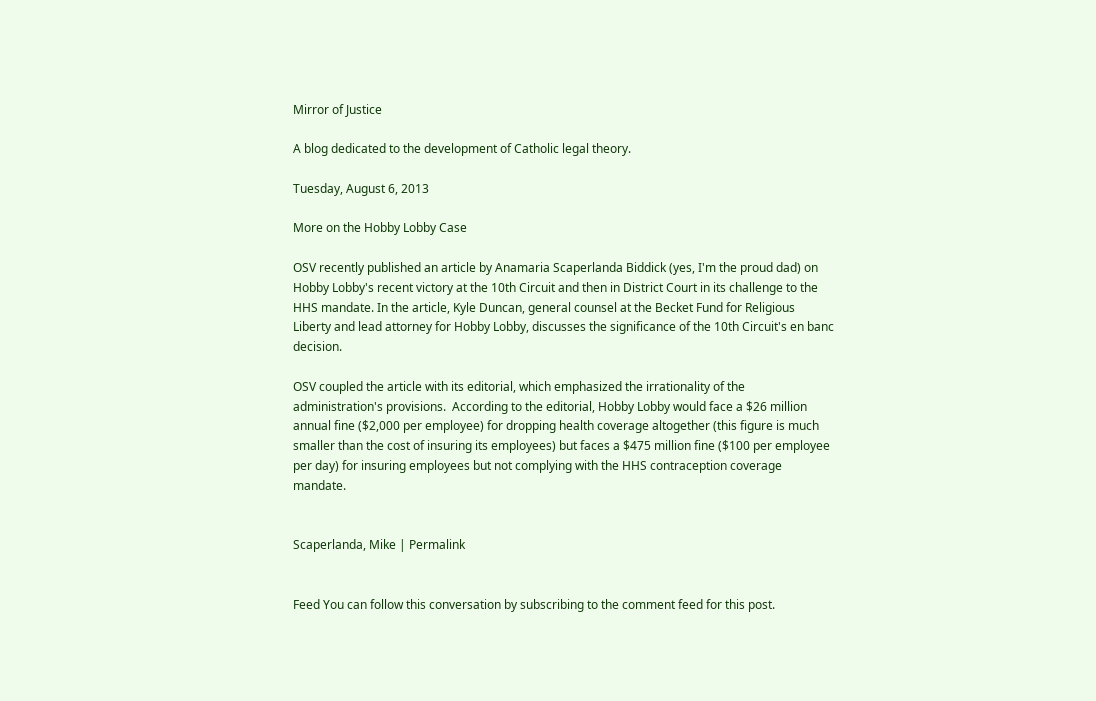Mirror of Justice

A blog dedicated to the development of Catholic legal theory.

Tuesday, August 6, 2013

More on the Hobby Lobby Case

OSV recently published an article by Anamaria Scaperlanda Biddick (yes, I'm the proud dad) on Hobby Lobby's recent victory at the 10th Circuit and then in District Court in its challenge to the HHS mandate. In the article, Kyle Duncan, general counsel at the Becket Fund for Religious Liberty and lead attorney for Hobby Lobby, discusses the significance of the 10th Circuit's en banc decision.

OSV coupled the article with its editorial, which emphasized the irrationality of the administration's provisions.  According to the editorial, Hobby Lobby would face a $26 million annual fine ($2,000 per employee) for dropping health coverage altogether (this figure is much smaller than the cost of insuring its employees) but faces a $475 million fine ($100 per employee per day) for insuring employees but not complying with the HHS contraception coverage mandate.


Scaperlanda, Mike | Permalink


Feed You can follow this conversation by subscribing to the comment feed for this post.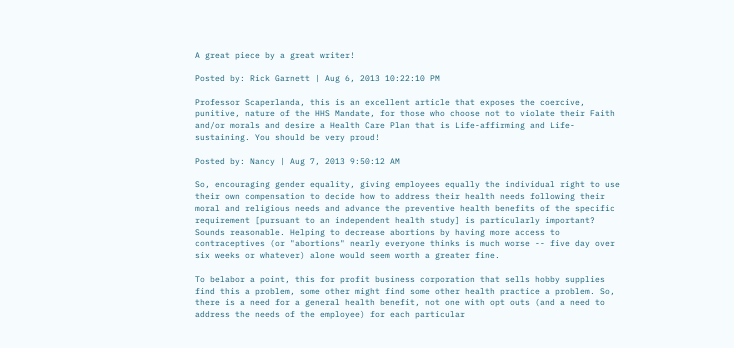A great piece by a great writer!

Posted by: Rick Garnett | Aug 6, 2013 10:22:10 PM

Professor Scaperlanda, this is an excellent article that exposes the coercive, punitive, nature of the HHS Mandate, for those who choose not to violate their Faith and/or morals and desire a Health Care Plan that is Life-affirming and Life-sustaining. You should be very proud!

Posted by: Nancy | Aug 7, 2013 9:50:12 AM

So, encouraging gender equality, giving employees equally the individual right to use their own compensation to decide how to address their health needs following their moral and religious needs and advance the preventive health benefits of the specific requirement [pursuant to an independent health study] is particularly important? Sounds reasonable. Helping to decrease abortions by having more access to contraceptives (or "abortions" nearly everyone thinks is much worse -- five day over six weeks or whatever) alone would seem worth a greater fine.

To belabor a point, this for profit business corporation that sells hobby supplies find this a problem, some other might find some other health practice a problem. So, there is a need for a general health benefit, not one with opt outs (and a need to address the needs of the employee) for each particular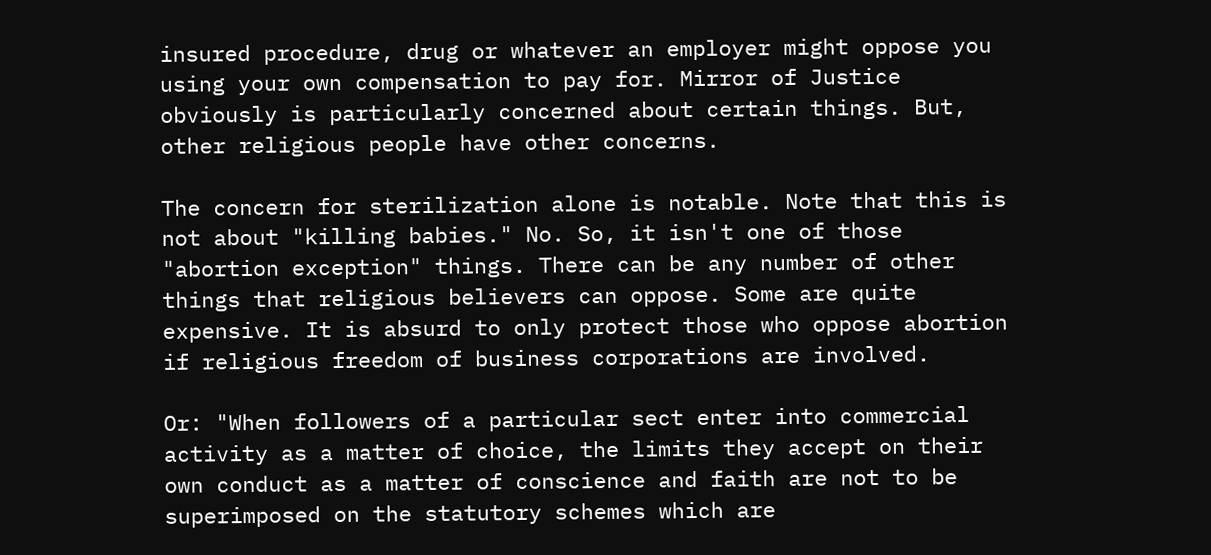insured procedure, drug or whatever an employer might oppose you using your own compensation to pay for. Mirror of Justice obviously is particularly concerned about certain things. But, other religious people have other concerns.

The concern for sterilization alone is notable. Note that this is not about "killing babies." No. So, it isn't one of those "abortion exception" things. There can be any number of other things that religious believers can oppose. Some are quite expensive. It is absurd to only protect those who oppose abortion if religious freedom of business corporations are involved.

Or: "When followers of a particular sect enter into commercial activity as a matter of choice, the limits they accept on their own conduct as a matter of conscience and faith are not to be superimposed on the statutory schemes which are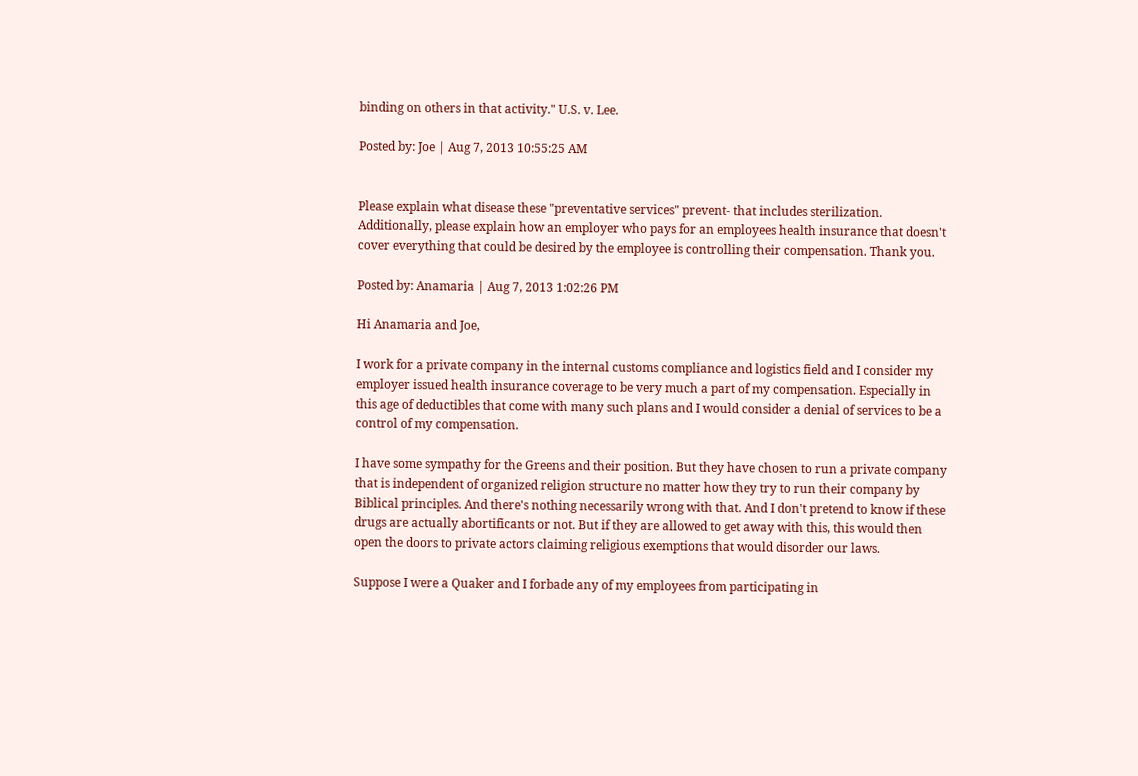binding on others in that activity." U.S. v. Lee.

Posted by: Joe | Aug 7, 2013 10:55:25 AM


Please explain what disease these "preventative services" prevent- that includes sterilization. Additionally, please explain how an employer who pays for an employees health insurance that doesn't cover everything that could be desired by the employee is controlling their compensation. Thank you.

Posted by: Anamaria | Aug 7, 2013 1:02:26 PM

Hi Anamaria and Joe,

I work for a private company in the internal customs compliance and logistics field and I consider my employer issued health insurance coverage to be very much a part of my compensation. Especially in this age of deductibles that come with many such plans and I would consider a denial of services to be a control of my compensation.

I have some sympathy for the Greens and their position. But they have chosen to run a private company that is independent of organized religion structure no matter how they try to run their company by Biblical principles. And there's nothing necessarily wrong with that. And I don't pretend to know if these drugs are actually abortificants or not. But if they are allowed to get away with this, this would then open the doors to private actors claiming religious exemptions that would disorder our laws.

Suppose I were a Quaker and I forbade any of my employees from participating in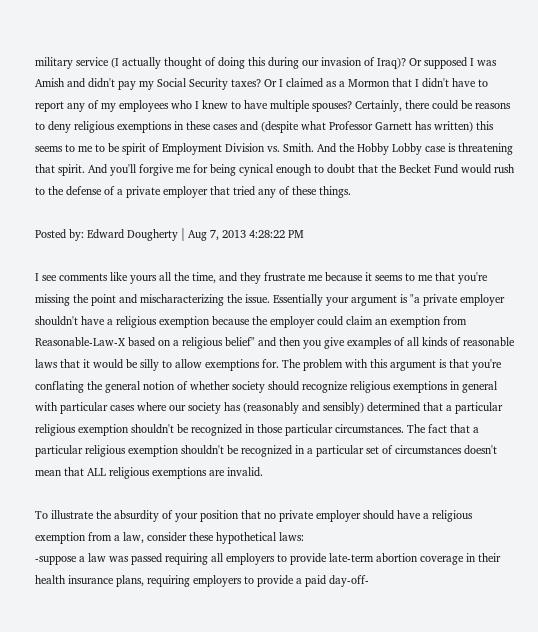military service (I actually thought of doing this during our invasion of Iraq)? Or supposed I was Amish and didn't pay my Social Security taxes? Or I claimed as a Mormon that I didn't have to report any of my employees who I knew to have multiple spouses? Certainly, there could be reasons to deny religious exemptions in these cases and (despite what Professor Garnett has written) this seems to me to be spirit of Employment Division vs. Smith. And the Hobby Lobby case is threatening that spirit. And you'll forgive me for being cynical enough to doubt that the Becket Fund would rush to the defense of a private employer that tried any of these things.

Posted by: Edward Dougherty | Aug 7, 2013 4:28:22 PM

I see comments like yours all the time, and they frustrate me because it seems to me that you're missing the point and mischaracterizing the issue. Essentially your argument is "a private employer shouldn't have a religious exemption because the employer could claim an exemption from Reasonable-Law-X based on a religious belief" and then you give examples of all kinds of reasonable laws that it would be silly to allow exemptions for. The problem with this argument is that you're conflating the general notion of whether society should recognize religious exemptions in general with particular cases where our society has (reasonably and sensibly) determined that a particular religious exemption shouldn't be recognized in those particular circumstances. The fact that a particular religious exemption shouldn't be recognized in a particular set of circumstances doesn't mean that ALL religious exemptions are invalid.

To illustrate the absurdity of your position that no private employer should have a religious exemption from a law, consider these hypothetical laws:
-suppose a law was passed requiring all employers to provide late-term abortion coverage in their health insurance plans, requiring employers to provide a paid day-off-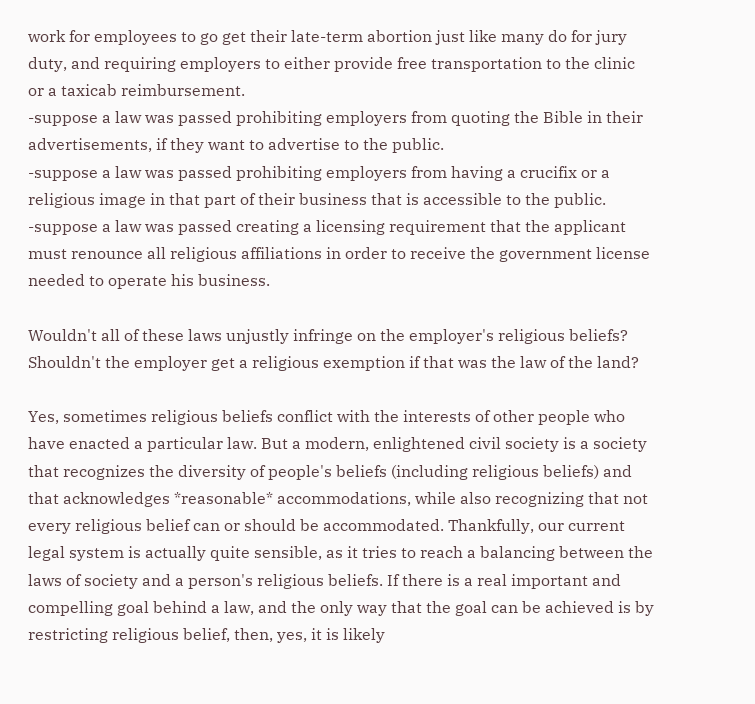work for employees to go get their late-term abortion just like many do for jury duty, and requiring employers to either provide free transportation to the clinic or a taxicab reimbursement.
-suppose a law was passed prohibiting employers from quoting the Bible in their advertisements, if they want to advertise to the public.
-suppose a law was passed prohibiting employers from having a crucifix or a religious image in that part of their business that is accessible to the public.
-suppose a law was passed creating a licensing requirement that the applicant must renounce all religious affiliations in order to receive the government license needed to operate his business.

Wouldn't all of these laws unjustly infringe on the employer's religious beliefs? Shouldn't the employer get a religious exemption if that was the law of the land?

Yes, sometimes religious beliefs conflict with the interests of other people who have enacted a particular law. But a modern, enlightened civil society is a society that recognizes the diversity of people's beliefs (including religious beliefs) and that acknowledges *reasonable* accommodations, while also recognizing that not every religious belief can or should be accommodated. Thankfully, our current legal system is actually quite sensible, as it tries to reach a balancing between the laws of society and a person's religious beliefs. If there is a real important and compelling goal behind a law, and the only way that the goal can be achieved is by restricting religious belief, then, yes, it is likely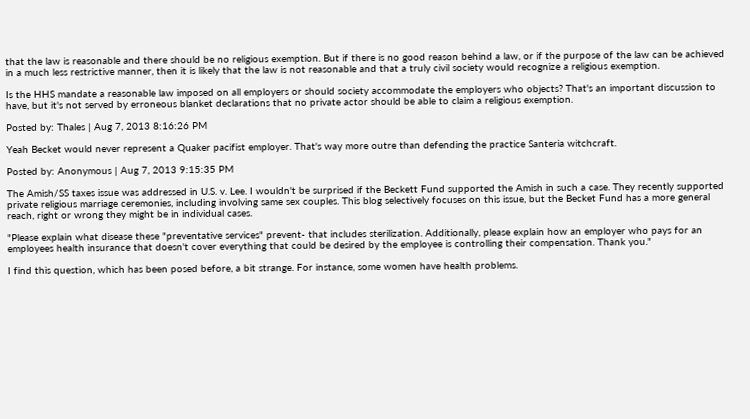that the law is reasonable and there should be no religious exemption. But if there is no good reason behind a law, or if the purpose of the law can be achieved in a much less restrictive manner, then it is likely that the law is not reasonable and that a truly civil society would recognize a religious exemption.

Is the HHS mandate a reasonable law imposed on all employers or should society accommodate the employers who objects? That's an important discussion to have, but it's not served by erroneous blanket declarations that no private actor should be able to claim a religious exemption.

Posted by: Thales | Aug 7, 2013 8:16:26 PM

Yeah Becket would never represent a Quaker pacifist employer. That's way more outre than defending the practice Santeria witchcraft.

Posted by: Anonymous | Aug 7, 2013 9:15:35 PM

The Amish/SS taxes issue was addressed in U.S. v. Lee. I wouldn't be surprised if the Beckett Fund supported the Amish in such a case. They recently supported private religious marriage ceremonies, including involving same sex couples. This blog selectively focuses on this issue, but the Becket Fund has a more general reach, right or wrong they might be in individual cases.

"Please explain what disease these "preventative services" prevent- that includes sterilization. Additionally, please explain how an employer who pays for an employees health insurance that doesn't cover everything that could be desired by the employee is controlling their compensation. Thank you."

I find this question, which has been posed before, a bit strange. For instance, some women have health problems.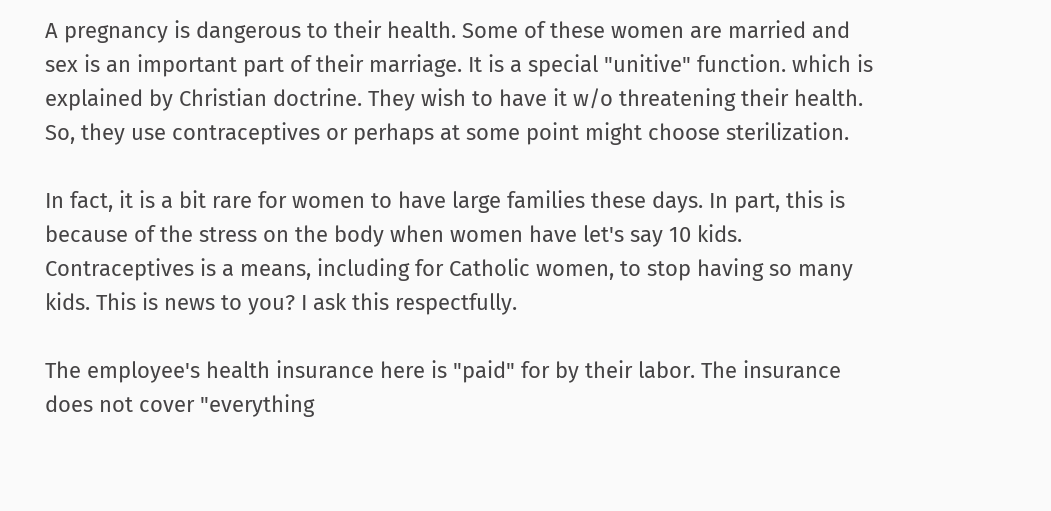A pregnancy is dangerous to their health. Some of these women are married and sex is an important part of their marriage. It is a special "unitive" function. which is explained by Christian doctrine. They wish to have it w/o threatening their health. So, they use contraceptives or perhaps at some point might choose sterilization.

In fact, it is a bit rare for women to have large families these days. In part, this is because of the stress on the body when women have let's say 10 kids. Contraceptives is a means, including for Catholic women, to stop having so many kids. This is news to you? I ask this respectfully.

The employee's health insurance here is "paid" for by their labor. The insurance does not cover "everything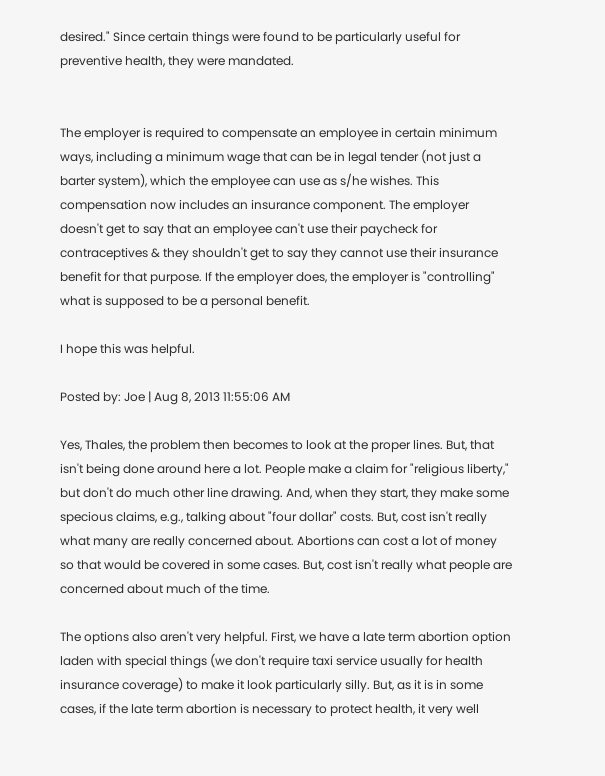desired." Since certain things were found to be particularly useful for preventive health, they were mandated.


The employer is required to compensate an employee in certain minimum ways, including a minimum wage that can be in legal tender (not just a barter system), which the employee can use as s/he wishes. This compensation now includes an insurance component. The employer doesn't get to say that an employee can't use their paycheck for contraceptives & they shouldn't get to say they cannot use their insurance benefit for that purpose. If the employer does, the employer is "controlling" what is supposed to be a personal benefit.

I hope this was helpful.

Posted by: Joe | Aug 8, 2013 11:55:06 AM

Yes, Thales, the problem then becomes to look at the proper lines. But, that isn't being done around here a lot. People make a claim for "religious liberty," but don't do much other line drawing. And, when they start, they make some specious claims, e.g., talking about "four dollar" costs. But, cost isn't really what many are really concerned about. Abortions can cost a lot of money so that would be covered in some cases. But, cost isn't really what people are concerned about much of the time.

The options also aren't very helpful. First, we have a late term abortion option laden with special things (we don't require taxi service usually for health insurance coverage) to make it look particularly silly. But, as it is in some cases, if the late term abortion is necessary to protect health, it very well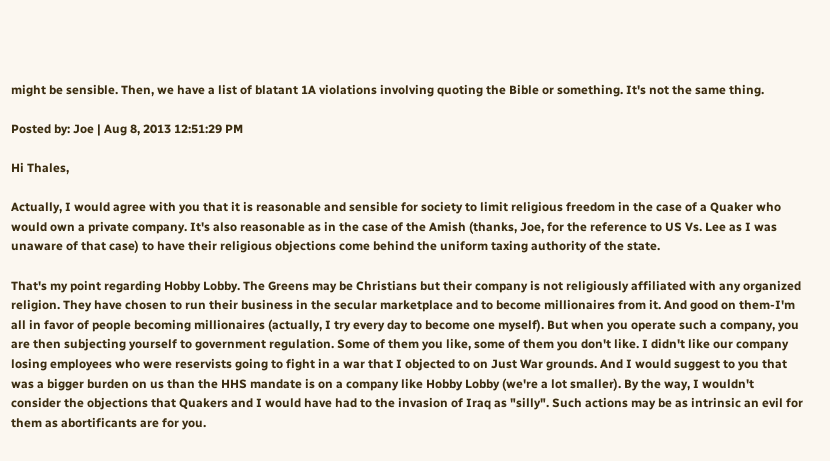might be sensible. Then, we have a list of blatant 1A violations involving quoting the Bible or something. It's not the same thing.

Posted by: Joe | Aug 8, 2013 12:51:29 PM

Hi Thales,

Actually, I would agree with you that it is reasonable and sensible for society to limit religious freedom in the case of a Quaker who would own a private company. It's also reasonable as in the case of the Amish (thanks, Joe, for the reference to US Vs. Lee as I was unaware of that case) to have their religious objections come behind the uniform taxing authority of the state.

That's my point regarding Hobby Lobby. The Greens may be Christians but their company is not religiously affiliated with any organized religion. They have chosen to run their business in the secular marketplace and to become millionaires from it. And good on them-I'm all in favor of people becoming millionaires (actually, I try every day to become one myself). But when you operate such a company, you are then subjecting yourself to government regulation. Some of them you like, some of them you don't like. I didn't like our company losing employees who were reservists going to fight in a war that I objected to on Just War grounds. And I would suggest to you that was a bigger burden on us than the HHS mandate is on a company like Hobby Lobby (we're a lot smaller). By the way, I wouldn't consider the objections that Quakers and I would have had to the invasion of Iraq as "silly". Such actions may be as intrinsic an evil for them as abortificants are for you.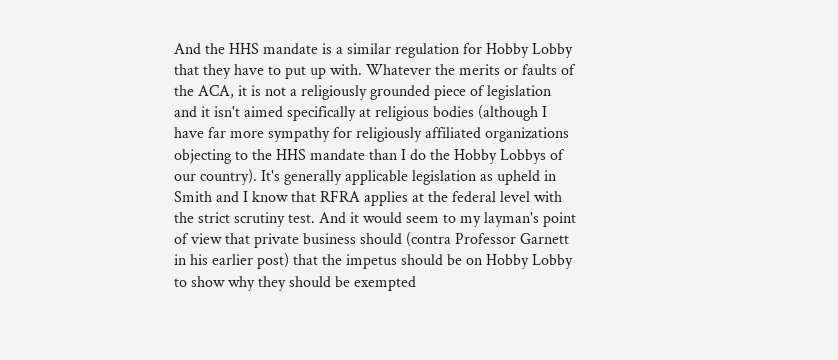And the HHS mandate is a similar regulation for Hobby Lobby that they have to put up with. Whatever the merits or faults of the ACA, it is not a religiously grounded piece of legislation and it isn't aimed specifically at religious bodies (although I have far more sympathy for religiously affiliated organizations objecting to the HHS mandate than I do the Hobby Lobbys of our country). It's generally applicable legislation as upheld in Smith and I know that RFRA applies at the federal level with the strict scrutiny test. And it would seem to my layman's point of view that private business should (contra Professor Garnett in his earlier post) that the impetus should be on Hobby Lobby to show why they should be exempted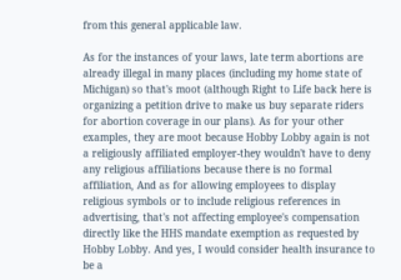from this general applicable law.

As for the instances of your laws, late term abortions are already illegal in many places (including my home state of Michigan) so that's moot (although Right to Life back here is organizing a petition drive to make us buy separate riders for abortion coverage in our plans). As for your other examples, they are moot because Hobby Lobby again is not a religiously affiliated employer-they wouldn't have to deny any religious affiliations because there is no formal affiliation, And as for allowing employees to display religious symbols or to include religious references in advertising, that's not affecting employee's compensation directly like the HHS mandate exemption as requested by Hobby Lobby. And yes, I would consider health insurance to be a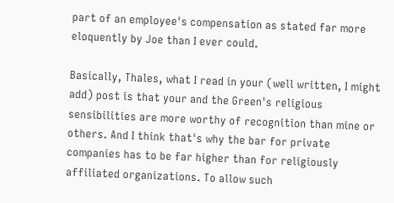part of an employee's compensation as stated far more eloquently by Joe than I ever could.

Basically, Thales, what I read in your (well written, I might add) post is that your and the Green's religious sensibilities are more worthy of recognition than mine or others. And I think that's why the bar for private companies has to be far higher than for religiously affiliated organizations. To allow such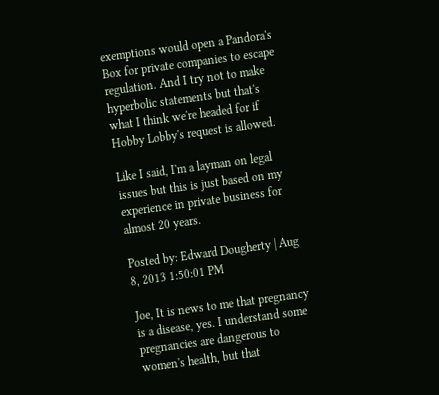exemptions would open a Pandora's Box for private companies to escape regulation. And I try not to make hyperbolic statements but that's what I think we're headed for if Hobby Lobby's request is allowed.

Like I said, I'm a layman on legal issues but this is just based on my experience in private business for almost 20 years.

Posted by: Edward Dougherty | Aug 8, 2013 1:50:01 PM

Joe, It is news to me that pregnancy is a disease, yes. I understand some pregnancies are dangerous to women's health, but that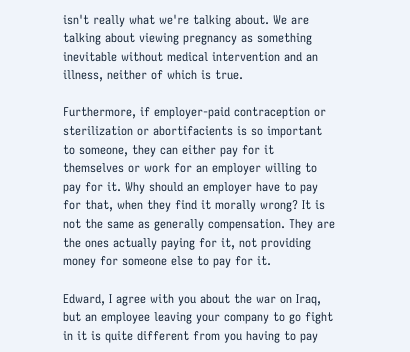isn't really what we're talking about. We are talking about viewing pregnancy as something inevitable without medical intervention and an illness, neither of which is true.

Furthermore, if employer-paid contraception or sterilization or abortifacients is so important to someone, they can either pay for it themselves or work for an employer willing to pay for it. Why should an employer have to pay for that, when they find it morally wrong? It is not the same as generally compensation. They are the ones actually paying for it, not providing money for someone else to pay for it.

Edward, I agree with you about the war on Iraq, but an employee leaving your company to go fight in it is quite different from you having to pay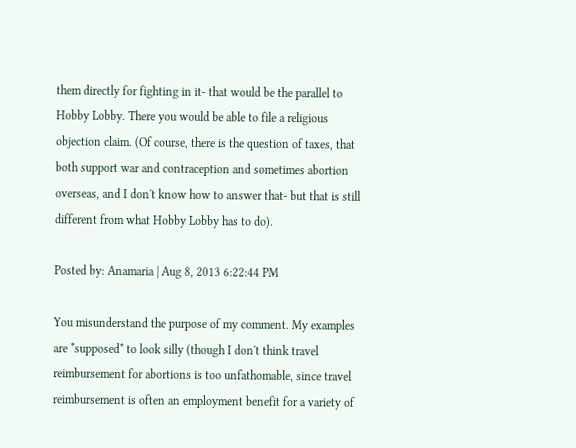them directly for fighting in it- that would be the parallel to Hobby Lobby. There you would be able to file a religious objection claim. (Of course, there is the question of taxes, that both support war and contraception and sometimes abortion overseas, and I don't know how to answer that- but that is still different from what Hobby Lobby has to do).

Posted by: Anamaria | Aug 8, 2013 6:22:44 PM

You misunderstand the purpose of my comment. My examples are *supposed* to look silly (though I don't think travel reimbursement for abortions is too unfathomable, since travel reimbursement is often an employment benefit for a variety of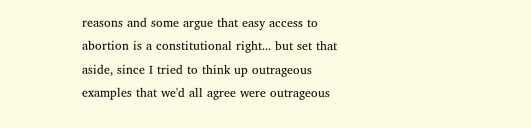reasons and some argue that easy access to abortion is a constitutional right... but set that aside, since I tried to think up outrageous examples that we'd all agree were outrageous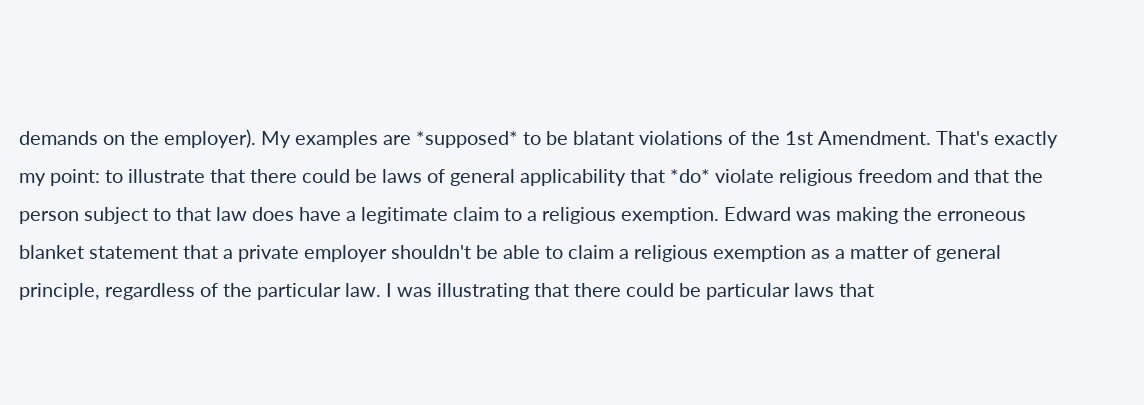demands on the employer). My examples are *supposed* to be blatant violations of the 1st Amendment. That's exactly my point: to illustrate that there could be laws of general applicability that *do* violate religious freedom and that the person subject to that law does have a legitimate claim to a religious exemption. Edward was making the erroneous blanket statement that a private employer shouldn't be able to claim a religious exemption as a matter of general principle, regardless of the particular law. I was illustrating that there could be particular laws that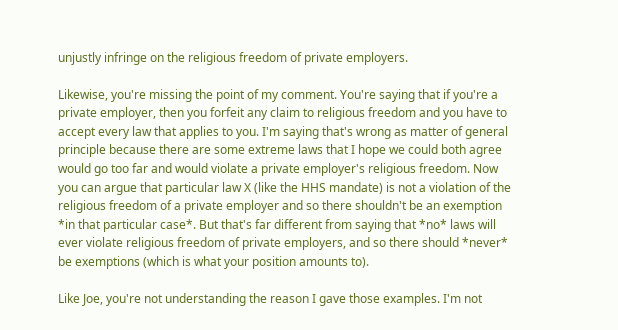unjustly infringe on the religious freedom of private employers.

Likewise, you're missing the point of my comment. You're saying that if you're a private employer, then you forfeit any claim to religious freedom and you have to accept every law that applies to you. I'm saying that's wrong as matter of general principle because there are some extreme laws that I hope we could both agree would go too far and would violate a private employer's religious freedom. Now you can argue that particular law X (like the HHS mandate) is not a violation of the religious freedom of a private employer and so there shouldn't be an exemption *in that particular case*. But that's far different from saying that *no* laws will ever violate religious freedom of private employers, and so there should *never* be exemptions (which is what your position amounts to).

Like Joe, you're not understanding the reason I gave those examples. I'm not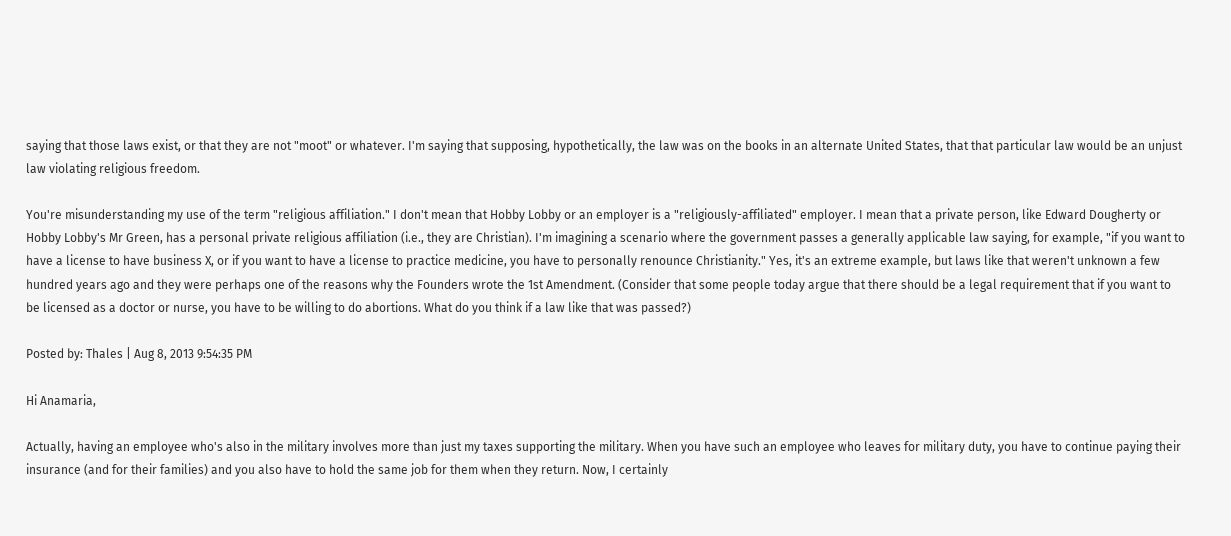saying that those laws exist, or that they are not "moot" or whatever. I'm saying that supposing, hypothetically, the law was on the books in an alternate United States, that that particular law would be an unjust law violating religious freedom.

You're misunderstanding my use of the term "religious affiliation." I don't mean that Hobby Lobby or an employer is a "religiously-affiliated" employer. I mean that a private person, like Edward Dougherty or Hobby Lobby's Mr Green, has a personal private religious affiliation (i.e., they are Christian). I'm imagining a scenario where the government passes a generally applicable law saying, for example, "if you want to have a license to have business X, or if you want to have a license to practice medicine, you have to personally renounce Christianity." Yes, it's an extreme example, but laws like that weren't unknown a few hundred years ago and they were perhaps one of the reasons why the Founders wrote the 1st Amendment. (Consider that some people today argue that there should be a legal requirement that if you want to be licensed as a doctor or nurse, you have to be willing to do abortions. What do you think if a law like that was passed?)

Posted by: Thales | Aug 8, 2013 9:54:35 PM

Hi Anamaria,

Actually, having an employee who's also in the military involves more than just my taxes supporting the military. When you have such an employee who leaves for military duty, you have to continue paying their insurance (and for their families) and you also have to hold the same job for them when they return. Now, I certainly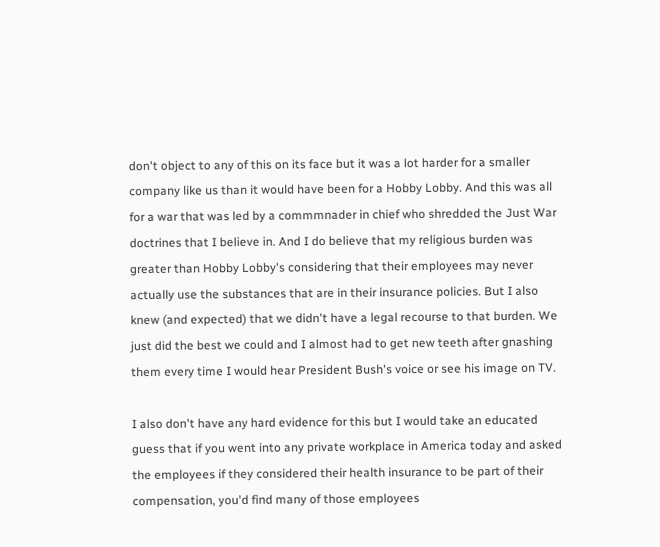don't object to any of this on its face but it was a lot harder for a smaller company like us than it would have been for a Hobby Lobby. And this was all for a war that was led by a commmnader in chief who shredded the Just War doctrines that I believe in. And I do believe that my religious burden was greater than Hobby Lobby's considering that their employees may never actually use the substances that are in their insurance policies. But I also knew (and expected) that we didn't have a legal recourse to that burden. We just did the best we could and I almost had to get new teeth after gnashing them every time I would hear President Bush's voice or see his image on TV.

I also don't have any hard evidence for this but I would take an educated guess that if you went into any private workplace in America today and asked the employees if they considered their health insurance to be part of their compensation, you'd find many of those employees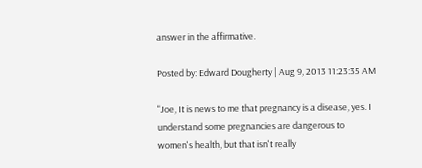answer in the affirmative.

Posted by: Edward Dougherty | Aug 9, 2013 11:23:35 AM

"Joe, It is news to me that pregnancy is a disease, yes. I understand some pregnancies are dangerous to women's health, but that isn't really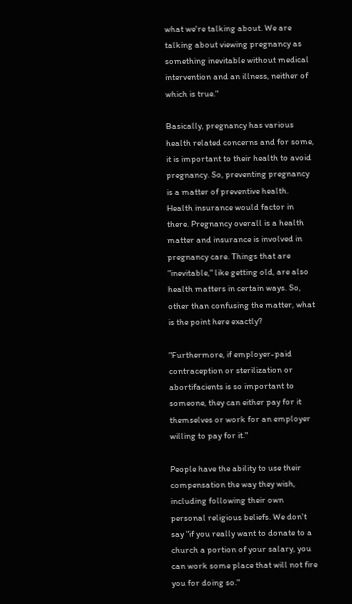what we're talking about. We are talking about viewing pregnancy as something inevitable without medical intervention and an illness, neither of which is true."

Basically, pregnancy has various health related concerns and for some, it is important to their health to avoid pregnancy. So, preventing pregnancy is a matter of preventive health. Health insurance would factor in there. Pregnancy overall is a health matter and insurance is involved in pregnancy care. Things that are "inevitable," like getting old, are also health matters in certain ways. So, other than confusing the matter, what is the point here exactly?

"Furthermore, if employer-paid contraception or sterilization or abortifacients is so important to someone, they can either pay for it themselves or work for an employer willing to pay for it."

People have the ability to use their compensation the way they wish, including following their own personal religious beliefs. We don't say "if you really want to donate to a church a portion of your salary, you can work some place that will not fire you for doing so."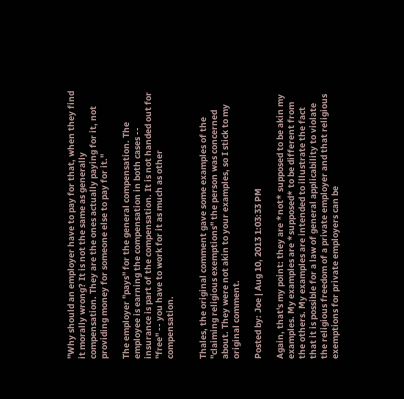"Why should an employer have to pay for that, when they find it morally wrong? It is not the same as generally compensation. They are the ones actually paying for it, not providing money for someone else to pay for it."

The employer "pays" for the general compensation. The employee is earning the compensation in both cases -- insurance is part of the compensation. It is not handed out for "free" -- you have to work for it as much as other compensation.


Thales, the original comment gave some examples of the "claiming religious exemptions" the person was concerned about. They were not akin to your examples, so I stick to my original comment.

Posted by: Joe | Aug 10, 2013 1:03:33 PM

Again, that's my point: they are *not* supposed to be akin my examples. My examples are *supposed* to be different from the others. My examples are intended to illustrate the fact that it is possible for a law of general applicability to violate the religious freedom of a private employer and that religious exemptions for private employers can be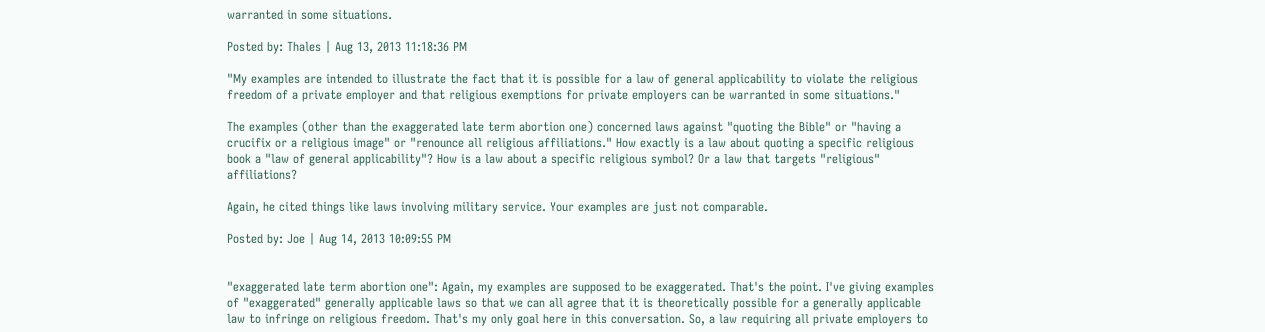warranted in some situations.

Posted by: Thales | Aug 13, 2013 11:18:36 PM

"My examples are intended to illustrate the fact that it is possible for a law of general applicability to violate the religious freedom of a private employer and that religious exemptions for private employers can be warranted in some situations."

The examples (other than the exaggerated late term abortion one) concerned laws against "quoting the Bible" or "having a crucifix or a religious image" or "renounce all religious affiliations." How exactly is a law about quoting a specific religious book a "law of general applicability"? How is a law about a specific religious symbol? Or a law that targets "religious" affiliations?

Again, he cited things like laws involving military service. Your examples are just not comparable.

Posted by: Joe | Aug 14, 2013 10:09:55 PM


"exaggerated late term abortion one": Again, my examples are supposed to be exaggerated. That's the point. I've giving examples of "exaggerated" generally applicable laws so that we can all agree that it is theoretically possible for a generally applicable law to infringe on religious freedom. That's my only goal here in this conversation. So, a law requiring all private employers to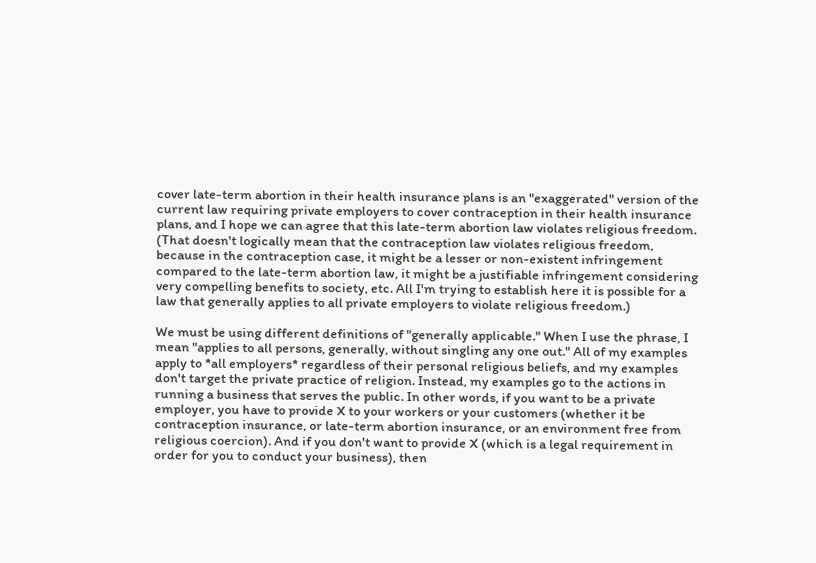cover late-term abortion in their health insurance plans is an "exaggerated" version of the current law requiring private employers to cover contraception in their health insurance plans, and I hope we can agree that this late-term abortion law violates religious freedom. (That doesn't logically mean that the contraception law violates religious freedom, because in the contraception case, it might be a lesser or non-existent infringement compared to the late-term abortion law, it might be a justifiable infringement considering very compelling benefits to society, etc. All I'm trying to establish here it is possible for a law that generally applies to all private employers to violate religious freedom.)

We must be using different definitions of "generally applicable." When I use the phrase, I mean "applies to all persons, generally, without singling any one out." All of my examples apply to *all employers* regardless of their personal religious beliefs, and my examples don't target the private practice of religion. Instead, my examples go to the actions in running a business that serves the public. In other words, if you want to be a private employer, you have to provide X to your workers or your customers (whether it be contraception insurance, or late-term abortion insurance, or an environment free from religious coercion). And if you don't want to provide X (which is a legal requirement in order for you to conduct your business), then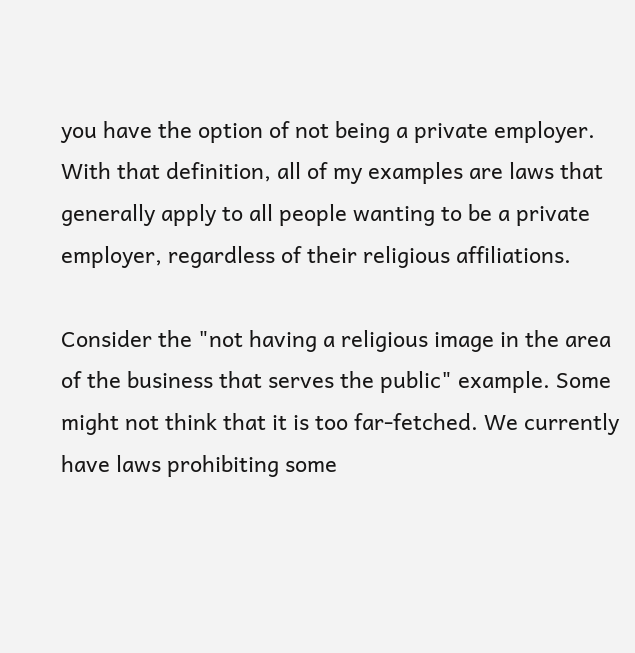you have the option of not being a private employer. With that definition, all of my examples are laws that generally apply to all people wanting to be a private employer, regardless of their religious affiliations.

Consider the "not having a religious image in the area of the business that serves the public" example. Some might not think that it is too far-fetched. We currently have laws prohibiting some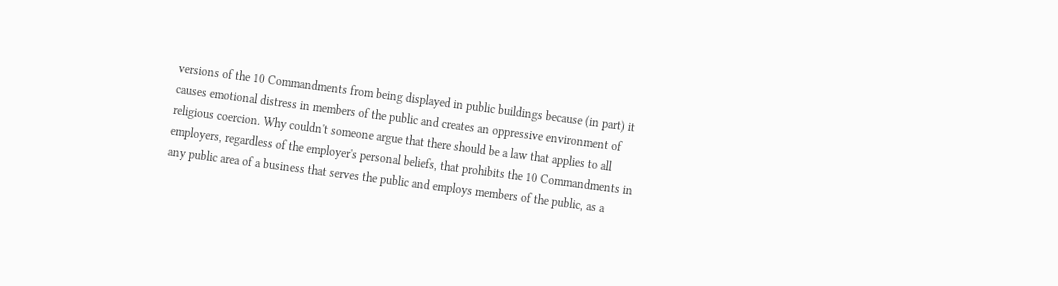versions of the 10 Commandments from being displayed in public buildings because (in part) it causes emotional distress in members of the public and creates an oppressive environment of religious coercion. Why couldn't someone argue that there should be a law that applies to all employers, regardless of the employer's personal beliefs, that prohibits the 10 Commandments in any public area of a business that serves the public and employs members of the public, as a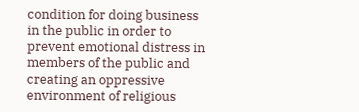condition for doing business in the public in order to prevent emotional distress in members of the public and creating an oppressive environment of religious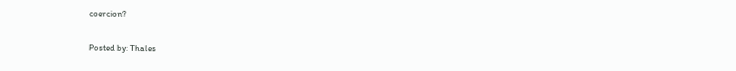coercion?

Posted by: Thales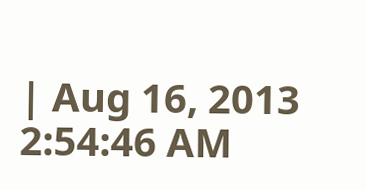| Aug 16, 2013 2:54:46 AM